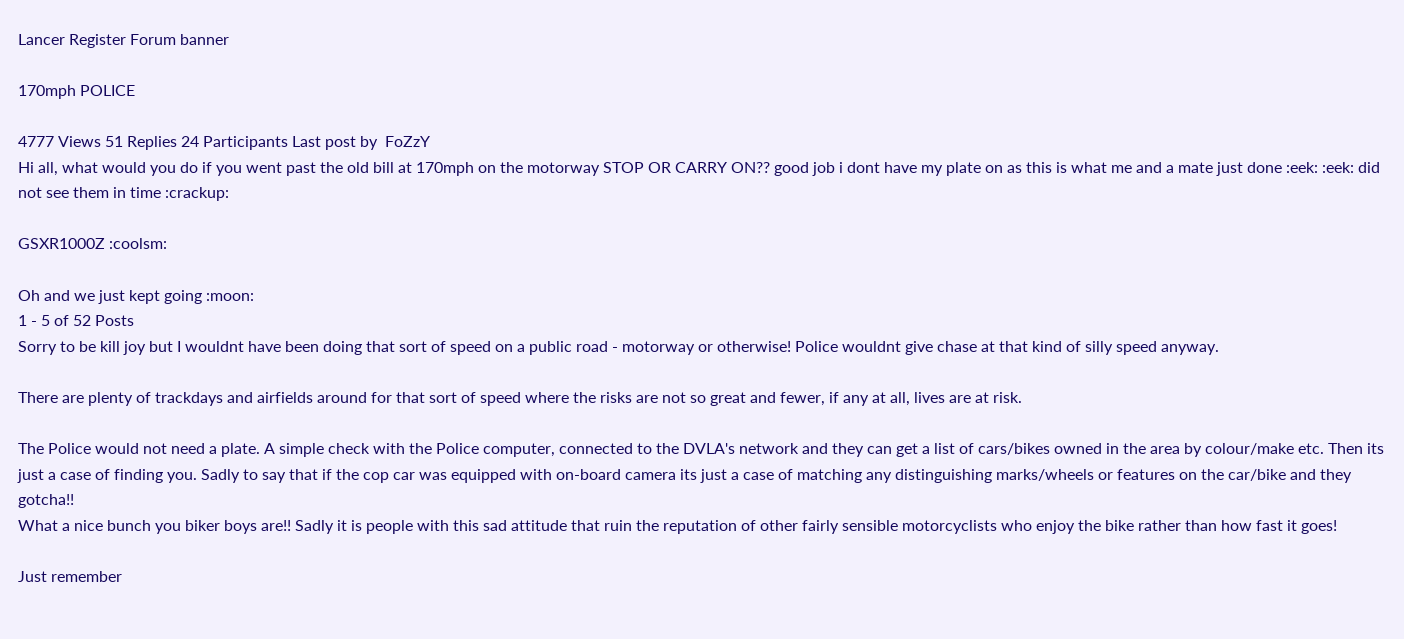Lancer Register Forum banner

170mph POLICE

4777 Views 51 Replies 24 Participants Last post by  FoZzY
Hi all, what would you do if you went past the old bill at 170mph on the motorway STOP OR CARRY ON?? good job i dont have my plate on as this is what me and a mate just done :eek: :eek: did not see them in time :crackup:

GSXR1000Z :coolsm:

Oh and we just kept going :moon:
1 - 5 of 52 Posts
Sorry to be kill joy but I wouldnt have been doing that sort of speed on a public road - motorway or otherwise! Police wouldnt give chase at that kind of silly speed anyway.

There are plenty of trackdays and airfields around for that sort of speed where the risks are not so great and fewer, if any at all, lives are at risk.

The Police would not need a plate. A simple check with the Police computer, connected to the DVLA's network and they can get a list of cars/bikes owned in the area by colour/make etc. Then its just a case of finding you. Sadly to say that if the cop car was equipped with on-board camera its just a case of matching any distinguishing marks/wheels or features on the car/bike and they gotcha!!
What a nice bunch you biker boys are!! Sadly it is people with this sad attitude that ruin the reputation of other fairly sensible motorcyclists who enjoy the bike rather than how fast it goes!

Just remember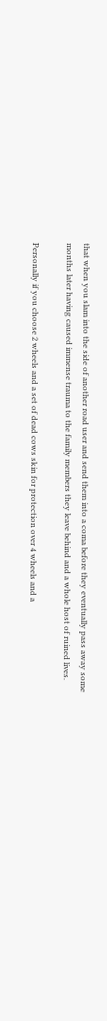that when you slam into the side of another road user and send them into a coma before they eventually pass away some months later having caused immense trauma to the family members they leave behind and a whole host of ruined lives.

Personally if you choose 2 wheels and a set of dead cows skin for protection over 4 wheels and a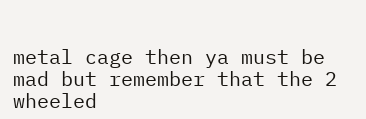metal cage then ya must be mad but remember that the 2 wheeled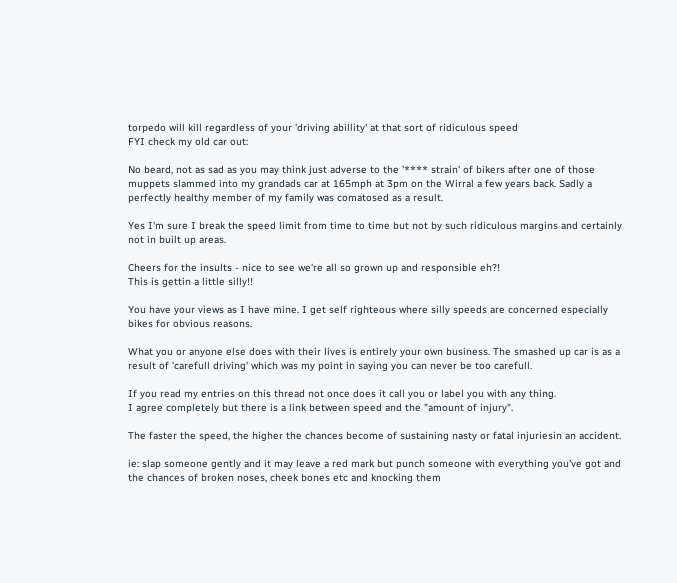torpedo will kill regardless of your 'driving abillity' at that sort of ridiculous speed
FYI check my old car out:

No beard, not as sad as you may think just adverse to the '**** strain' of bikers after one of those muppets slammed into my grandads car at 165mph at 3pm on the Wirral a few years back. Sadly a perfectly healthy member of my family was comatosed as a result.

Yes I'm sure I break the speed limit from time to time but not by such ridiculous margins and certainly not in built up areas.

Cheers for the insults - nice to see we're all so grown up and responsible eh?!
This is gettin a little silly!!

You have your views as I have mine. I get self righteous where silly speeds are concerned especially bikes for obvious reasons.

What you or anyone else does with their lives is entirely your own business. The smashed up car is as a result of 'carefull driving' which was my point in saying you can never be too carefull.

If you read my entries on this thread not once does it call you or label you with any thing.
I agree completely but there is a link between speed and the "amount of injury".

The faster the speed, the higher the chances become of sustaining nasty or fatal injuriesin an accident.

ie: slap someone gently and it may leave a red mark but punch someone with everything you've got and the chances of broken noses, cheek bones etc and knocking them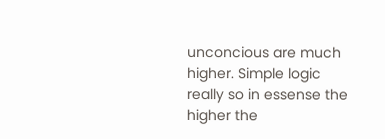unconcious are much higher. Simple logic really so in essense the higher the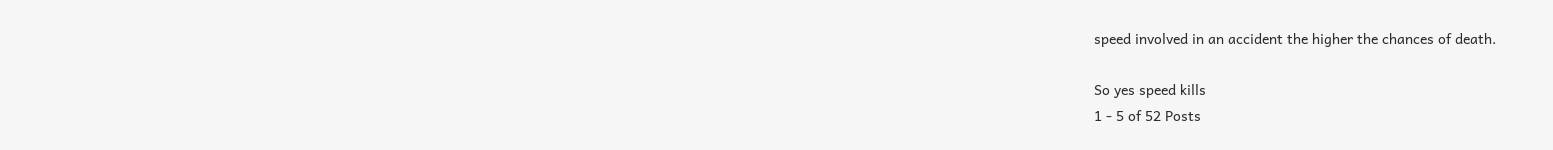speed involved in an accident the higher the chances of death.

So yes speed kills
1 - 5 of 52 Posts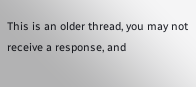This is an older thread, you may not receive a response, and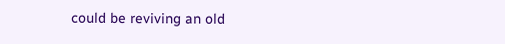could be reviving an old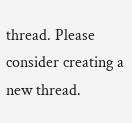thread. Please consider creating a new thread.